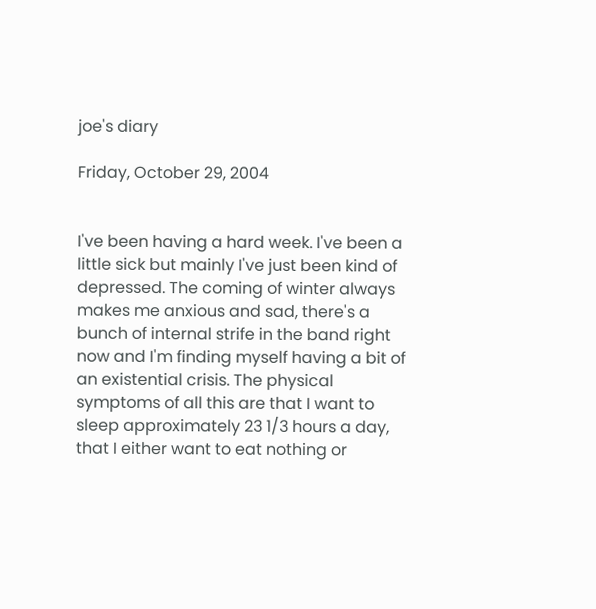joe's diary

Friday, October 29, 2004


I've been having a hard week. I've been a little sick but mainly I've just been kind of depressed. The coming of winter always makes me anxious and sad, there's a bunch of internal strife in the band right now and I'm finding myself having a bit of an existential crisis. The physical symptoms of all this are that I want to sleep approximately 23 1/3 hours a day, that I either want to eat nothing or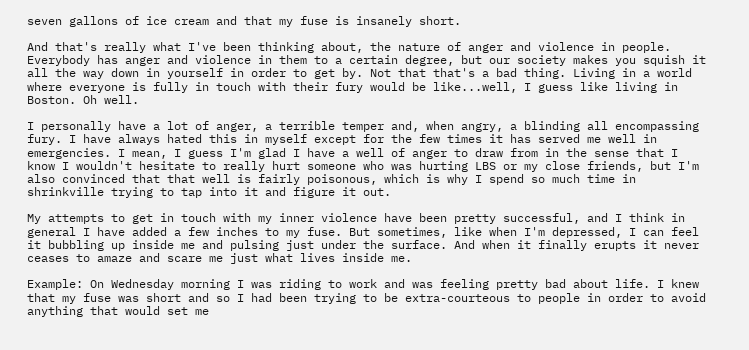seven gallons of ice cream and that my fuse is insanely short.

And that's really what I've been thinking about, the nature of anger and violence in people. Everybody has anger and violence in them to a certain degree, but our society makes you squish it all the way down in yourself in order to get by. Not that that's a bad thing. Living in a world where everyone is fully in touch with their fury would be like...well, I guess like living in Boston. Oh well.

I personally have a lot of anger, a terrible temper and, when angry, a blinding all encompassing fury. I have always hated this in myself except for the few times it has served me well in emergencies. I mean, I guess I'm glad I have a well of anger to draw from in the sense that I know I wouldn't hesitate to really hurt someone who was hurting LBS or my close friends, but I'm also convinced that that well is fairly poisonous, which is why I spend so much time in shrinkville trying to tap into it and figure it out.

My attempts to get in touch with my inner violence have been pretty successful, and I think in general I have added a few inches to my fuse. But sometimes, like when I'm depressed, I can feel it bubbling up inside me and pulsing just under the surface. And when it finally erupts it never ceases to amaze and scare me just what lives inside me.

Example: On Wednesday morning I was riding to work and was feeling pretty bad about life. I knew that my fuse was short and so I had been trying to be extra-courteous to people in order to avoid anything that would set me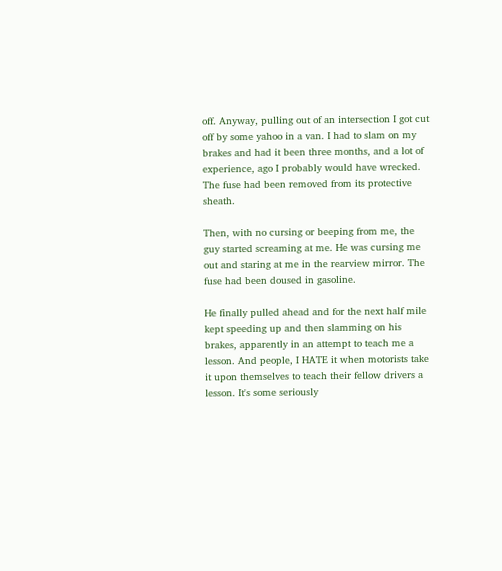off. Anyway, pulling out of an intersection I got cut off by some yahoo in a van. I had to slam on my brakes and had it been three months, and a lot of experience, ago I probably would have wrecked. The fuse had been removed from its protective sheath.

Then, with no cursing or beeping from me, the guy started screaming at me. He was cursing me out and staring at me in the rearview mirror. The fuse had been doused in gasoline.

He finally pulled ahead and for the next half mile kept speeding up and then slamming on his brakes, apparently in an attempt to teach me a lesson. And people, I HATE it when motorists take it upon themselves to teach their fellow drivers a lesson. It's some seriously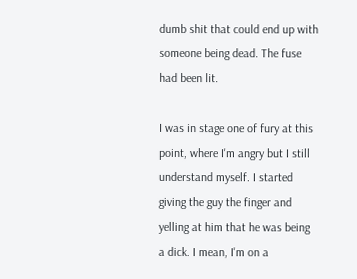dumb shit that could end up with someone being dead. The fuse had been lit.

I was in stage one of fury at this point, where I'm angry but I still understand myself. I started giving the guy the finger and yelling at him that he was being a dick. I mean, I'm on a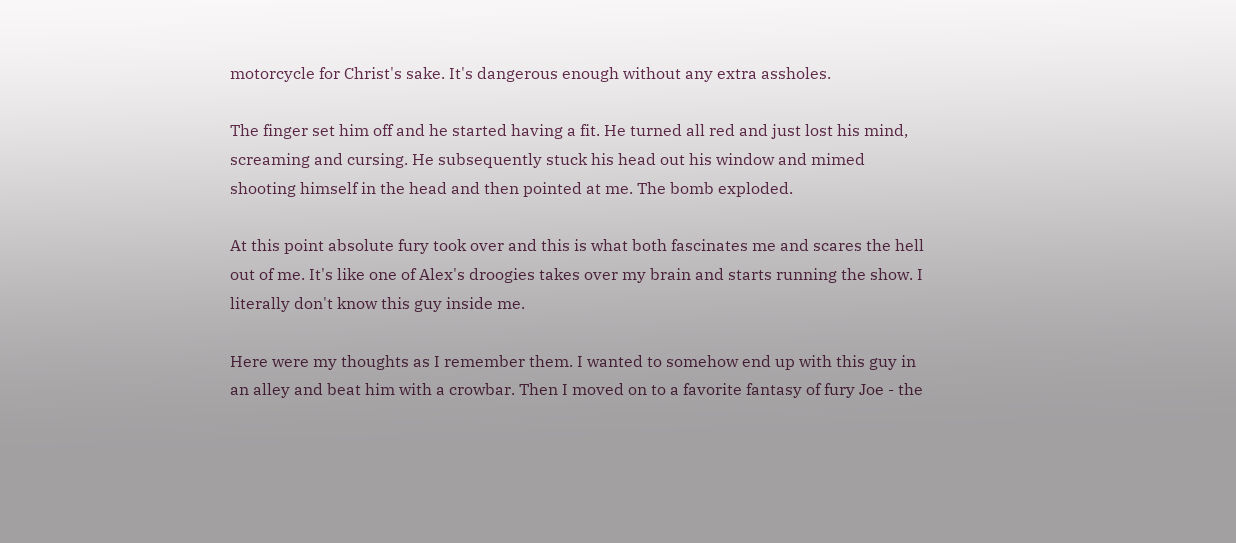motorcycle for Christ's sake. It's dangerous enough without any extra assholes.

The finger set him off and he started having a fit. He turned all red and just lost his mind, screaming and cursing. He subsequently stuck his head out his window and mimed shooting himself in the head and then pointed at me. The bomb exploded.

At this point absolute fury took over and this is what both fascinates me and scares the hell out of me. It's like one of Alex's droogies takes over my brain and starts running the show. I literally don't know this guy inside me.

Here were my thoughts as I remember them. I wanted to somehow end up with this guy in an alley and beat him with a crowbar. Then I moved on to a favorite fantasy of fury Joe - the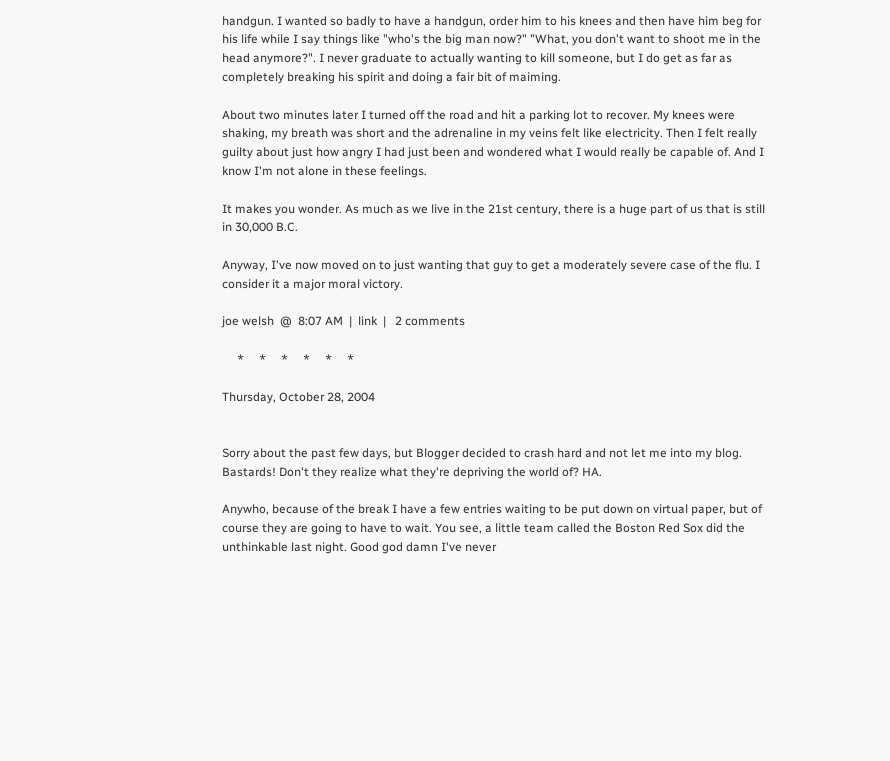handgun. I wanted so badly to have a handgun, order him to his knees and then have him beg for his life while I say things like "who's the big man now?" "What, you don't want to shoot me in the head anymore?". I never graduate to actually wanting to kill someone, but I do get as far as completely breaking his spirit and doing a fair bit of maiming.

About two minutes later I turned off the road and hit a parking lot to recover. My knees were shaking, my breath was short and the adrenaline in my veins felt like electricity. Then I felt really guilty about just how angry I had just been and wondered what I would really be capable of. And I know I'm not alone in these feelings.

It makes you wonder. As much as we live in the 21st century, there is a huge part of us that is still in 30,000 B.C.

Anyway, I've now moved on to just wanting that guy to get a moderately severe case of the flu. I consider it a major moral victory.

joe welsh  @  8:07 AM  |  link  |   2 comments

     *     *     *     *     *     *

Thursday, October 28, 2004


Sorry about the past few days, but Blogger decided to crash hard and not let me into my blog. Bastards! Don't they realize what they're depriving the world of? HA.

Anywho, because of the break I have a few entries waiting to be put down on virtual paper, but of course they are going to have to wait. You see, a little team called the Boston Red Sox did the unthinkable last night. Good god damn I've never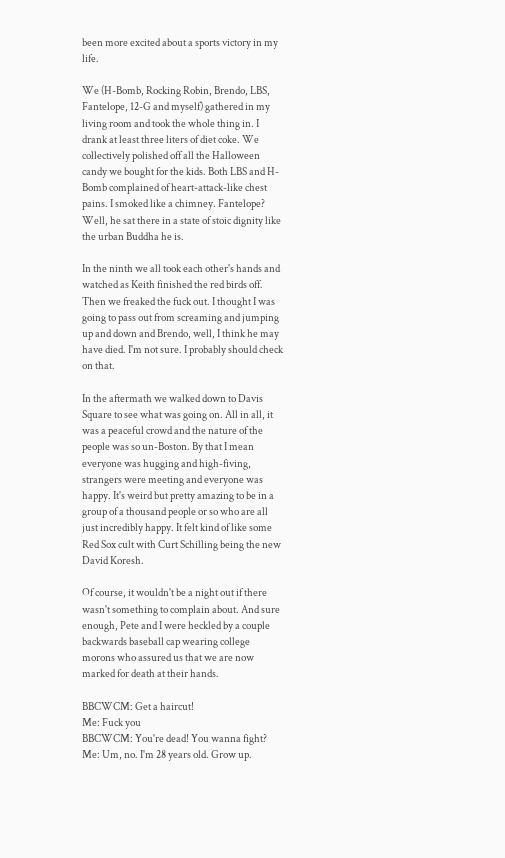been more excited about a sports victory in my life.

We (H-Bomb, Rocking Robin, Brendo, LBS, Fantelope, 12-G and myself) gathered in my living room and took the whole thing in. I drank at least three liters of diet coke. We collectively polished off all the Halloween candy we bought for the kids. Both LBS and H-Bomb complained of heart-attack-like chest pains. I smoked like a chimney. Fantelope? Well, he sat there in a state of stoic dignity like the urban Buddha he is.

In the ninth we all took each other's hands and watched as Keith finished the red birds off. Then we freaked the fuck out. I thought I was going to pass out from screaming and jumping up and down and Brendo, well, I think he may have died. I'm not sure. I probably should check on that.

In the aftermath we walked down to Davis Square to see what was going on. All in all, it was a peaceful crowd and the nature of the people was so un-Boston. By that I mean everyone was hugging and high-fiving, strangers were meeting and everyone was happy. It's weird but pretty amazing to be in a group of a thousand people or so who are all just incredibly happy. It felt kind of like some Red Sox cult with Curt Schilling being the new David Koresh.

Of course, it wouldn't be a night out if there wasn't something to complain about. And sure enough, Pete and I were heckled by a couple backwards baseball cap wearing college morons who assured us that we are now marked for death at their hands.

BBCWCM: Get a haircut!
Me: Fuck you
BBCWCM: You're dead! You wanna fight?
Me: Um, no. I'm 28 years old. Grow up.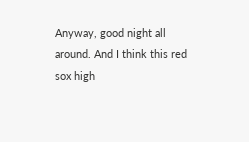Anyway, good night all around. And I think this red sox high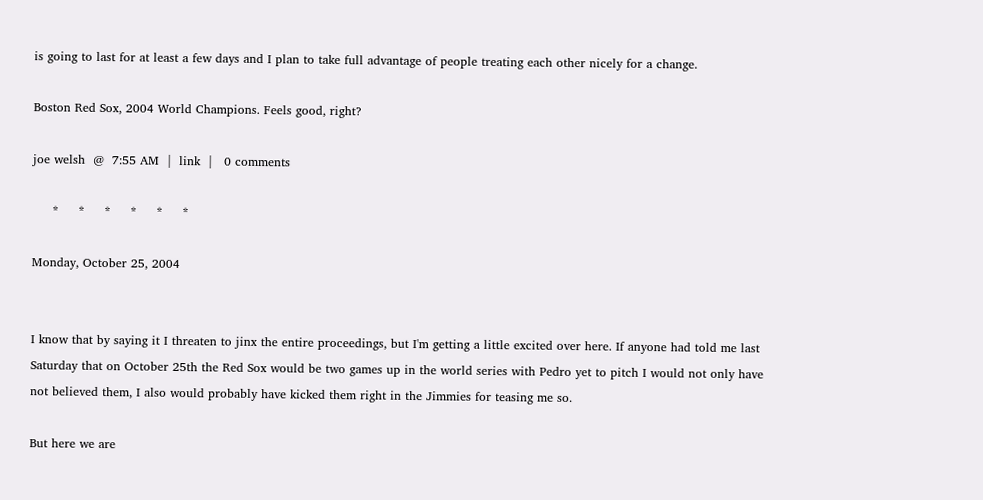is going to last for at least a few days and I plan to take full advantage of people treating each other nicely for a change.

Boston Red Sox, 2004 World Champions. Feels good, right?

joe welsh  @  7:55 AM  |  link  |   0 comments

     *     *     *     *     *     *

Monday, October 25, 2004


I know that by saying it I threaten to jinx the entire proceedings, but I'm getting a little excited over here. If anyone had told me last Saturday that on October 25th the Red Sox would be two games up in the world series with Pedro yet to pitch I would not only have not believed them, I also would probably have kicked them right in the Jimmies for teasing me so.

But here we are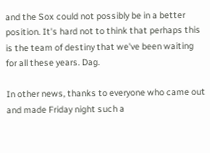and the Sox could not possibly be in a better position. It's hard not to think that perhaps this is the team of destiny that we've been waiting for all these years. Dag.

In other news, thanks to everyone who came out and made Friday night such a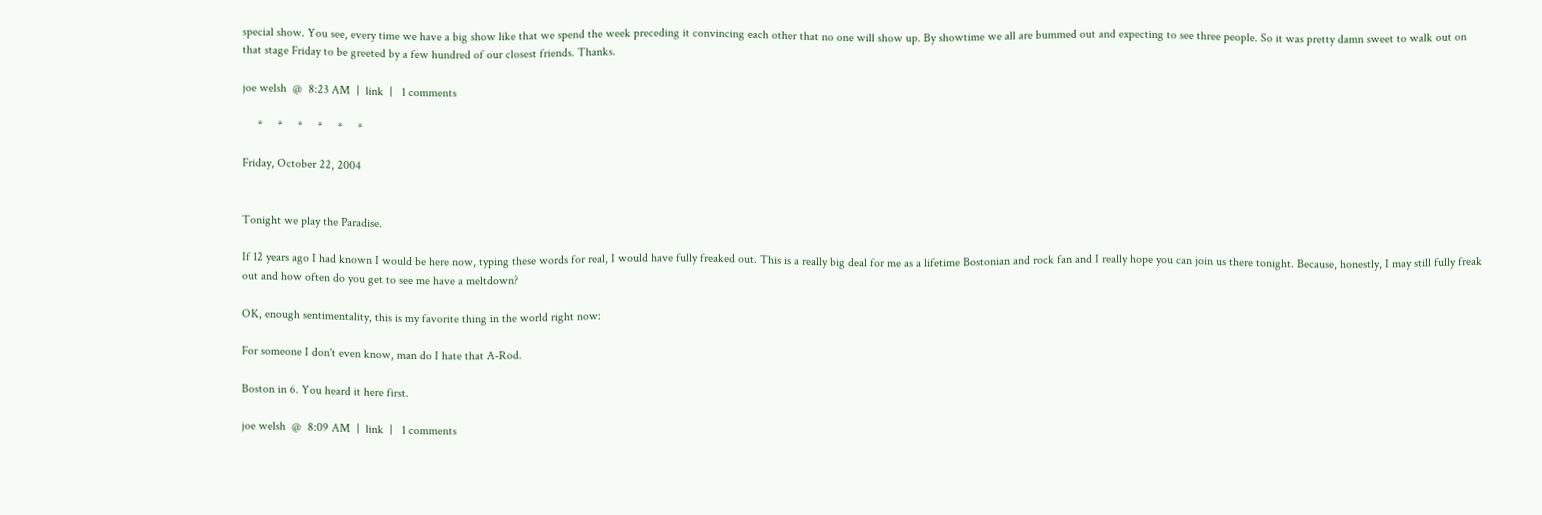special show. You see, every time we have a big show like that we spend the week preceding it convincing each other that no one will show up. By showtime we all are bummed out and expecting to see three people. So it was pretty damn sweet to walk out on that stage Friday to be greeted by a few hundred of our closest friends. Thanks.

joe welsh  @  8:23 AM  |  link  |   1 comments

     *     *     *     *     *     *

Friday, October 22, 2004


Tonight we play the Paradise.

If 12 years ago I had known I would be here now, typing these words for real, I would have fully freaked out. This is a really big deal for me as a lifetime Bostonian and rock fan and I really hope you can join us there tonight. Because, honestly, I may still fully freak out and how often do you get to see me have a meltdown?

OK, enough sentimentality, this is my favorite thing in the world right now:

For someone I don't even know, man do I hate that A-Rod.

Boston in 6. You heard it here first.

joe welsh  @  8:09 AM  |  link  |   1 comments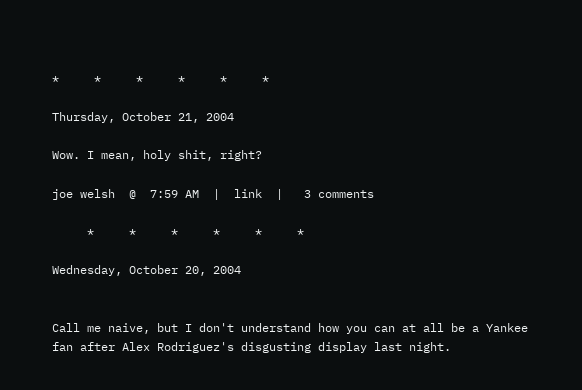*     *     *     *     *     *

Thursday, October 21, 2004

Wow. I mean, holy shit, right?

joe welsh  @  7:59 AM  |  link  |   3 comments

     *     *     *     *     *     *

Wednesday, October 20, 2004


Call me naive, but I don't understand how you can at all be a Yankee fan after Alex Rodriguez's disgusting display last night.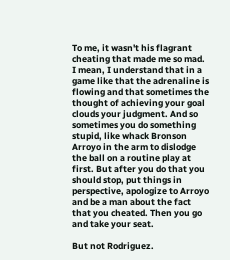To me, it wasn't his flagrant cheating that made me so mad. I mean, I understand that in a game like that the adrenaline is flowing and that sometimes the thought of achieving your goal clouds your judgment. And so sometimes you do something stupid, like whack Bronson Arroyo in the arm to dislodge the ball on a routine play at first. But after you do that you should stop, put things in perspective, apologize to Arroyo and be a man about the fact that you cheated. Then you go and take your seat.

But not Rodriguez.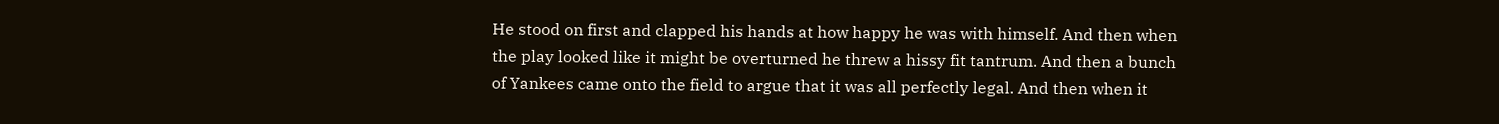He stood on first and clapped his hands at how happy he was with himself. And then when the play looked like it might be overturned he threw a hissy fit tantrum. And then a bunch of Yankees came onto the field to argue that it was all perfectly legal. And then when it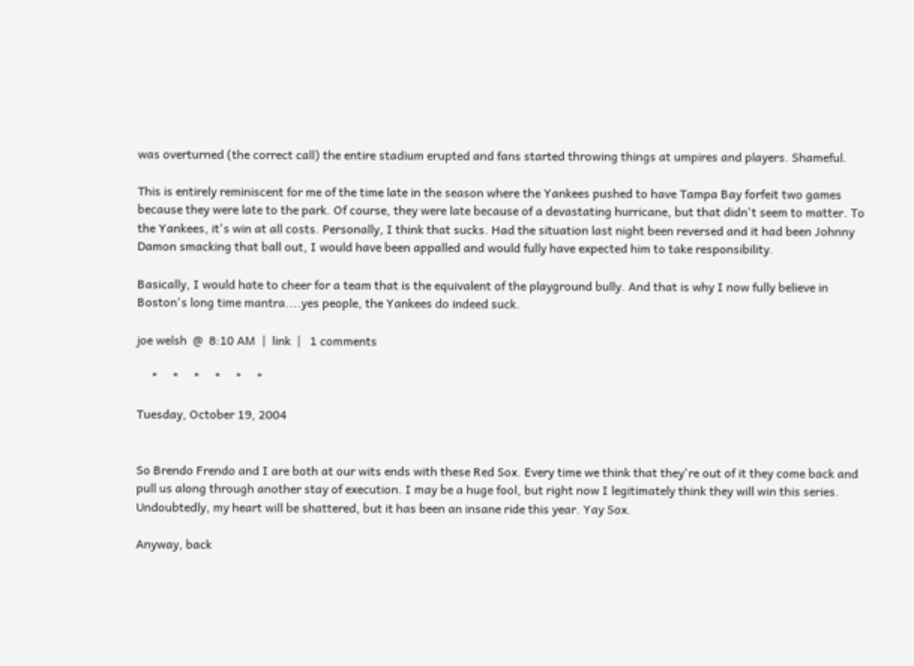was overturned (the correct call) the entire stadium erupted and fans started throwing things at umpires and players. Shameful.

This is entirely reminiscent for me of the time late in the season where the Yankees pushed to have Tampa Bay forfeit two games because they were late to the park. Of course, they were late because of a devastating hurricane, but that didn't seem to matter. To the Yankees, it's win at all costs. Personally, I think that sucks. Had the situation last night been reversed and it had been Johnny Damon smacking that ball out, I would have been appalled and would fully have expected him to take responsibility.

Basically, I would hate to cheer for a team that is the equivalent of the playground bully. And that is why I now fully believe in Boston's long time mantra....yes people, the Yankees do indeed suck.

joe welsh  @  8:10 AM  |  link  |   1 comments

     *     *     *     *     *     *

Tuesday, October 19, 2004


So Brendo Frendo and I are both at our wits ends with these Red Sox. Every time we think that they're out of it they come back and pull us along through another stay of execution. I may be a huge fool, but right now I legitimately think they will win this series. Undoubtedly, my heart will be shattered, but it has been an insane ride this year. Yay Sox.

Anyway, back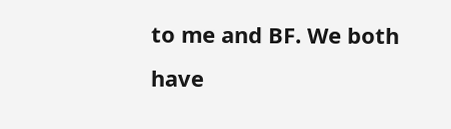to me and BF. We both have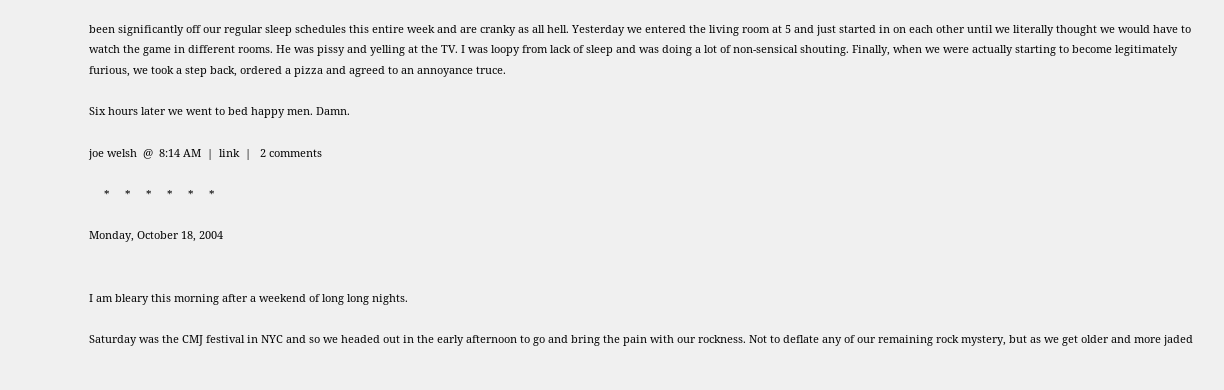been significantly off our regular sleep schedules this entire week and are cranky as all hell. Yesterday we entered the living room at 5 and just started in on each other until we literally thought we would have to watch the game in different rooms. He was pissy and yelling at the TV. I was loopy from lack of sleep and was doing a lot of non-sensical shouting. Finally, when we were actually starting to become legitimately furious, we took a step back, ordered a pizza and agreed to an annoyance truce.

Six hours later we went to bed happy men. Damn.

joe welsh  @  8:14 AM  |  link  |   2 comments

     *     *     *     *     *     *

Monday, October 18, 2004


I am bleary this morning after a weekend of long long nights.

Saturday was the CMJ festival in NYC and so we headed out in the early afternoon to go and bring the pain with our rockness. Not to deflate any of our remaining rock mystery, but as we get older and more jaded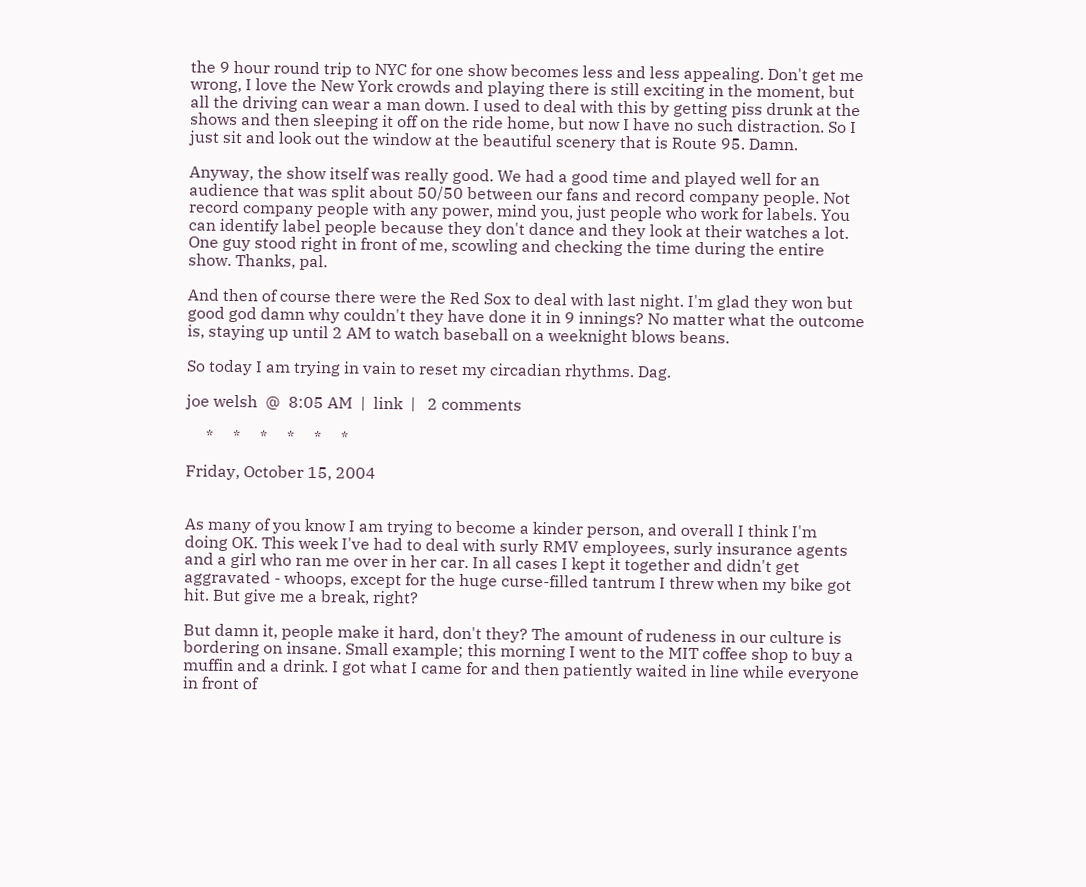the 9 hour round trip to NYC for one show becomes less and less appealing. Don't get me wrong, I love the New York crowds and playing there is still exciting in the moment, but all the driving can wear a man down. I used to deal with this by getting piss drunk at the shows and then sleeping it off on the ride home, but now I have no such distraction. So I just sit and look out the window at the beautiful scenery that is Route 95. Damn.

Anyway, the show itself was really good. We had a good time and played well for an audience that was split about 50/50 between our fans and record company people. Not record company people with any power, mind you, just people who work for labels. You can identify label people because they don't dance and they look at their watches a lot. One guy stood right in front of me, scowling and checking the time during the entire show. Thanks, pal.

And then of course there were the Red Sox to deal with last night. I'm glad they won but good god damn why couldn't they have done it in 9 innings? No matter what the outcome is, staying up until 2 AM to watch baseball on a weeknight blows beans.

So today I am trying in vain to reset my circadian rhythms. Dag.

joe welsh  @  8:05 AM  |  link  |   2 comments

     *     *     *     *     *     *

Friday, October 15, 2004


As many of you know I am trying to become a kinder person, and overall I think I'm doing OK. This week I've had to deal with surly RMV employees, surly insurance agents and a girl who ran me over in her car. In all cases I kept it together and didn't get aggravated - whoops, except for the huge curse-filled tantrum I threw when my bike got hit. But give me a break, right?

But damn it, people make it hard, don't they? The amount of rudeness in our culture is bordering on insane. Small example; this morning I went to the MIT coffee shop to buy a muffin and a drink. I got what I came for and then patiently waited in line while everyone in front of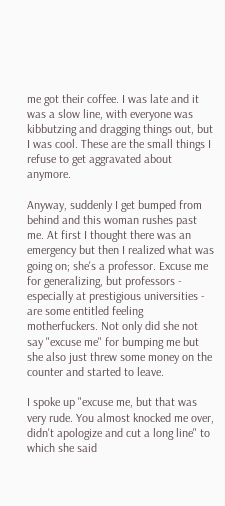me got their coffee. I was late and it was a slow line, with everyone was kibbutzing and dragging things out, but I was cool. These are the small things I refuse to get aggravated about anymore.

Anyway, suddenly I get bumped from behind and this woman rushes past me. At first I thought there was an emergency but then I realized what was going on; she's a professor. Excuse me for generalizing, but professors - especially at prestigious universities - are some entitled feeling motherfuckers. Not only did she not say "excuse me" for bumping me but she also just threw some money on the counter and started to leave.

I spoke up "excuse me, but that was very rude. You almost knocked me over, didn't apologize and cut a long line" to which she said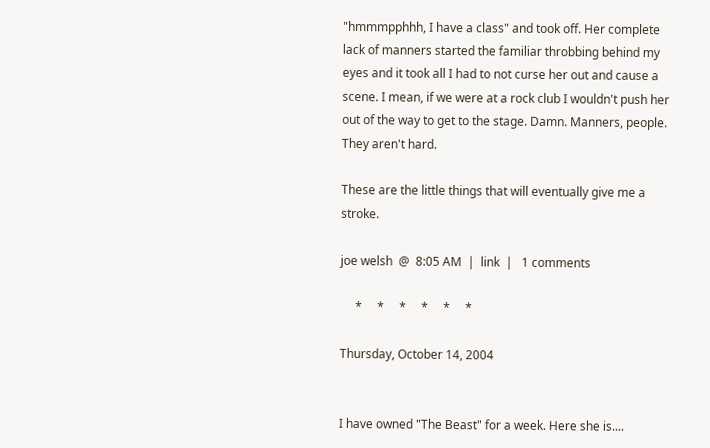"hmmmpphhh, I have a class" and took off. Her complete lack of manners started the familiar throbbing behind my eyes and it took all I had to not curse her out and cause a scene. I mean, if we were at a rock club I wouldn't push her out of the way to get to the stage. Damn. Manners, people. They aren't hard.

These are the little things that will eventually give me a stroke.

joe welsh  @  8:05 AM  |  link  |   1 comments

     *     *     *     *     *     *

Thursday, October 14, 2004


I have owned "The Beast" for a week. Here she is....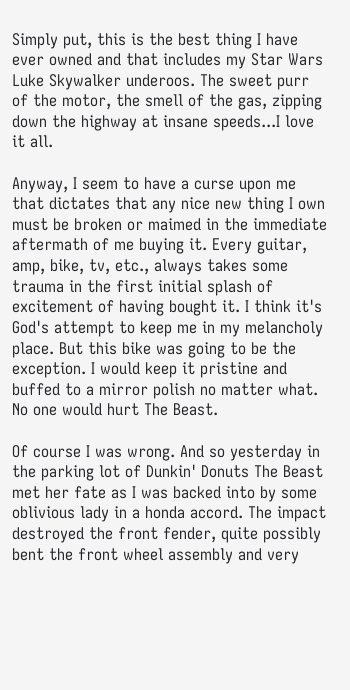Simply put, this is the best thing I have ever owned and that includes my Star Wars Luke Skywalker underoos. The sweet purr of the motor, the smell of the gas, zipping down the highway at insane speeds...I love it all.

Anyway, I seem to have a curse upon me that dictates that any nice new thing I own must be broken or maimed in the immediate aftermath of me buying it. Every guitar, amp, bike, tv, etc., always takes some trauma in the first initial splash of excitement of having bought it. I think it's God's attempt to keep me in my melancholy place. But this bike was going to be the exception. I would keep it pristine and buffed to a mirror polish no matter what. No one would hurt The Beast.

Of course I was wrong. And so yesterday in the parking lot of Dunkin' Donuts The Beast met her fate as I was backed into by some oblivious lady in a honda accord. The impact destroyed the front fender, quite possibly bent the front wheel assembly and very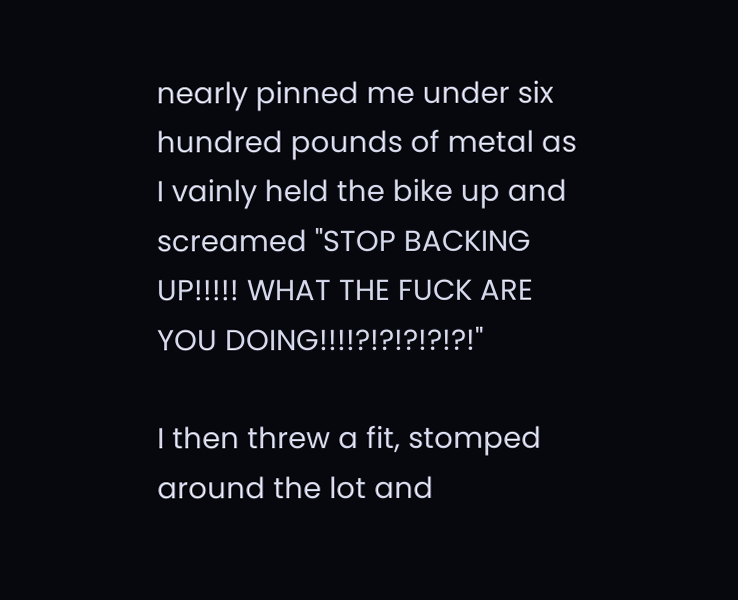nearly pinned me under six hundred pounds of metal as I vainly held the bike up and screamed "STOP BACKING UP!!!!! WHAT THE FUCK ARE YOU DOING!!!!?!?!?!?!?!"

I then threw a fit, stomped around the lot and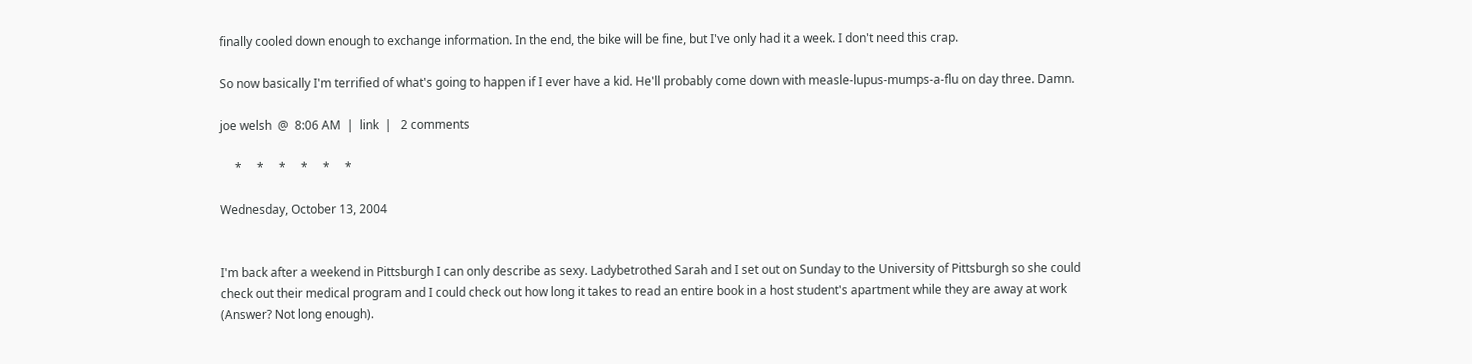finally cooled down enough to exchange information. In the end, the bike will be fine, but I've only had it a week. I don't need this crap.

So now basically I'm terrified of what's going to happen if I ever have a kid. He'll probably come down with measle-lupus-mumps-a-flu on day three. Damn.

joe welsh  @  8:06 AM  |  link  |   2 comments

     *     *     *     *     *     *

Wednesday, October 13, 2004


I'm back after a weekend in Pittsburgh I can only describe as sexy. Ladybetrothed Sarah and I set out on Sunday to the University of Pittsburgh so she could check out their medical program and I could check out how long it takes to read an entire book in a host student's apartment while they are away at work (Answer? Not long enough).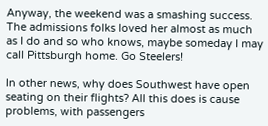Anyway, the weekend was a smashing success. The admissions folks loved her almost as much as I do and so who knows, maybe someday I may call Pittsburgh home. Go Steelers!

In other news, why does Southwest have open seating on their flights? All this does is cause problems, with passengers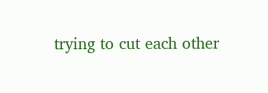trying to cut each other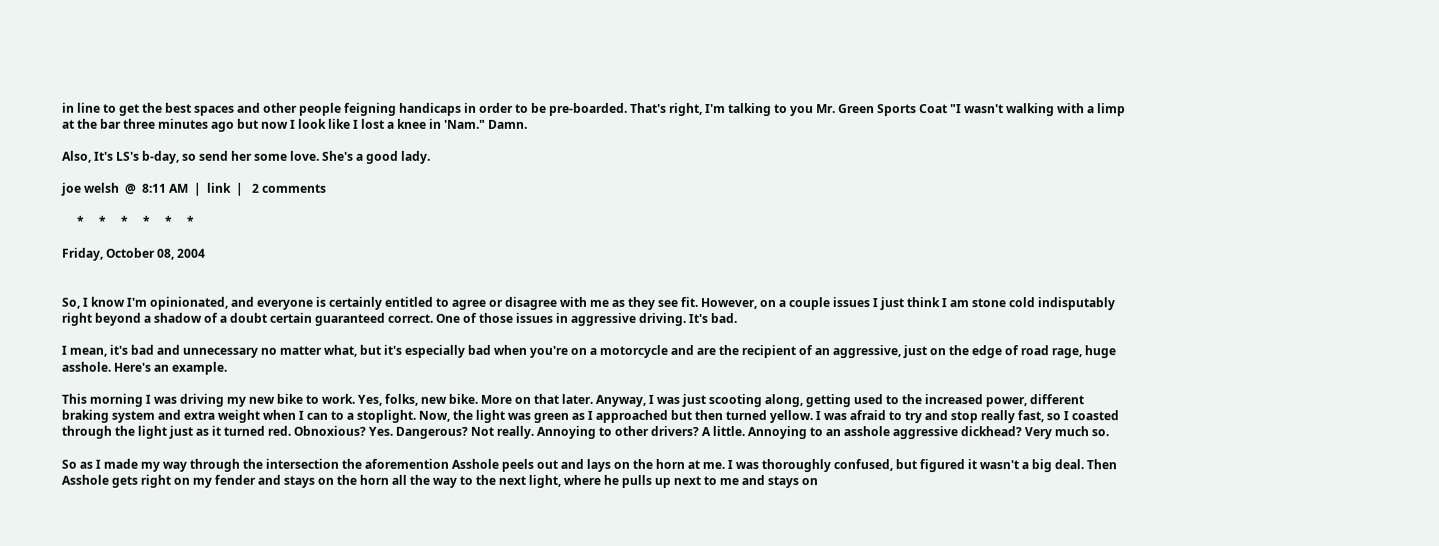in line to get the best spaces and other people feigning handicaps in order to be pre-boarded. That's right, I'm talking to you Mr. Green Sports Coat "I wasn't walking with a limp at the bar three minutes ago but now I look like I lost a knee in 'Nam." Damn.

Also, It's LS's b-day, so send her some love. She's a good lady.

joe welsh  @  8:11 AM  |  link  |   2 comments

     *     *     *     *     *     *

Friday, October 08, 2004


So, I know I'm opinionated, and everyone is certainly entitled to agree or disagree with me as they see fit. However, on a couple issues I just think I am stone cold indisputably right beyond a shadow of a doubt certain guaranteed correct. One of those issues in aggressive driving. It's bad.

I mean, it's bad and unnecessary no matter what, but it's especially bad when you're on a motorcycle and are the recipient of an aggressive, just on the edge of road rage, huge asshole. Here's an example.

This morning I was driving my new bike to work. Yes, folks, new bike. More on that later. Anyway, I was just scooting along, getting used to the increased power, different braking system and extra weight when I can to a stoplight. Now, the light was green as I approached but then turned yellow. I was afraid to try and stop really fast, so I coasted through the light just as it turned red. Obnoxious? Yes. Dangerous? Not really. Annoying to other drivers? A little. Annoying to an asshole aggressive dickhead? Very much so.

So as I made my way through the intersection the aforemention Asshole peels out and lays on the horn at me. I was thoroughly confused, but figured it wasn't a big deal. Then Asshole gets right on my fender and stays on the horn all the way to the next light, where he pulls up next to me and stays on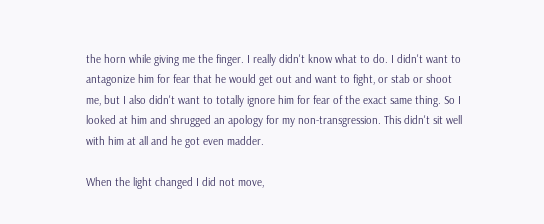the horn while giving me the finger. I really didn't know what to do. I didn't want to antagonize him for fear that he would get out and want to fight, or stab or shoot me, but I also didn't want to totally ignore him for fear of the exact same thing. So I looked at him and shrugged an apology for my non-transgression. This didn't sit well with him at all and he got even madder.

When the light changed I did not move,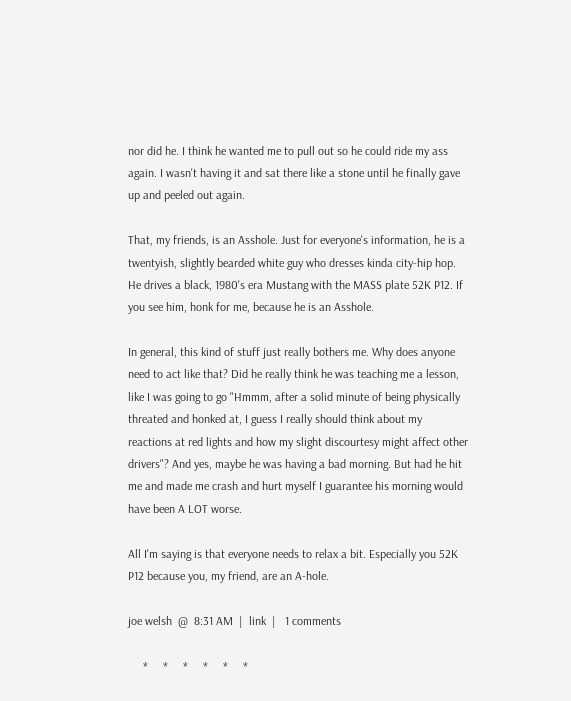nor did he. I think he wanted me to pull out so he could ride my ass again. I wasn't having it and sat there like a stone until he finally gave up and peeled out again.

That, my friends, is an Asshole. Just for everyone's information, he is a twentyish, slightly bearded white guy who dresses kinda city-hip hop. He drives a black, 1980's era Mustang with the MASS plate 52K P12. If you see him, honk for me, because he is an Asshole.

In general, this kind of stuff just really bothers me. Why does anyone need to act like that? Did he really think he was teaching me a lesson, like I was going to go "Hmmm, after a solid minute of being physically threated and honked at, I guess I really should think about my reactions at red lights and how my slight discourtesy might affect other drivers"? And yes, maybe he was having a bad morning. But had he hit me and made me crash and hurt myself I guarantee his morning would have been A LOT worse.

All I'm saying is that everyone needs to relax a bit. Especially you 52K P12 because you, my friend, are an A-hole.

joe welsh  @  8:31 AM  |  link  |   1 comments

     *     *     *     *     *     *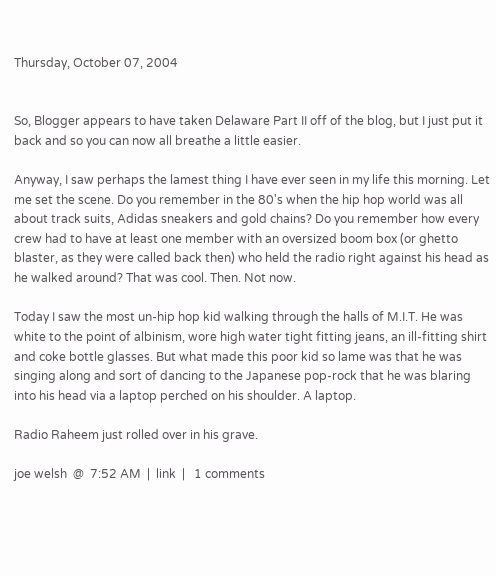Thursday, October 07, 2004


So, Blogger appears to have taken Delaware Part II off of the blog, but I just put it back and so you can now all breathe a little easier.

Anyway, I saw perhaps the lamest thing I have ever seen in my life this morning. Let me set the scene. Do you remember in the 80's when the hip hop world was all about track suits, Adidas sneakers and gold chains? Do you remember how every crew had to have at least one member with an oversized boom box (or ghetto blaster, as they were called back then) who held the radio right against his head as he walked around? That was cool. Then. Not now.

Today I saw the most un-hip hop kid walking through the halls of M.I.T. He was white to the point of albinism, wore high water tight fitting jeans, an ill-fitting shirt and coke bottle glasses. But what made this poor kid so lame was that he was singing along and sort of dancing to the Japanese pop-rock that he was blaring into his head via a laptop perched on his shoulder. A laptop.

Radio Raheem just rolled over in his grave.

joe welsh  @  7:52 AM  |  link  |   1 comments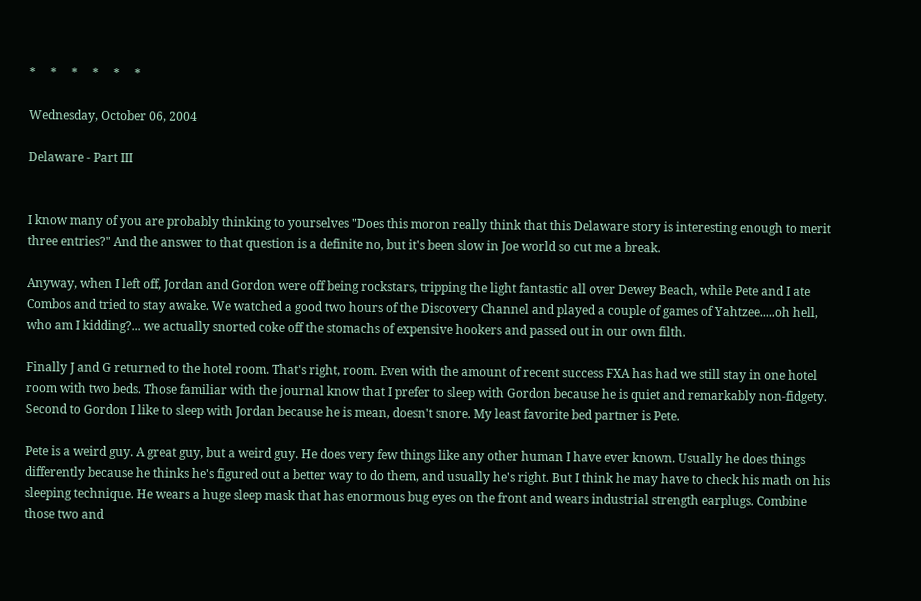*     *     *     *     *     *

Wednesday, October 06, 2004

Delaware - Part III


I know many of you are probably thinking to yourselves "Does this moron really think that this Delaware story is interesting enough to merit three entries?" And the answer to that question is a definite no, but it's been slow in Joe world so cut me a break.

Anyway, when I left off, Jordan and Gordon were off being rockstars, tripping the light fantastic all over Dewey Beach, while Pete and I ate Combos and tried to stay awake. We watched a good two hours of the Discovery Channel and played a couple of games of Yahtzee.....oh hell, who am I kidding?... we actually snorted coke off the stomachs of expensive hookers and passed out in our own filth.

Finally J and G returned to the hotel room. That's right, room. Even with the amount of recent success FXA has had we still stay in one hotel room with two beds. Those familiar with the journal know that I prefer to sleep with Gordon because he is quiet and remarkably non-fidgety. Second to Gordon I like to sleep with Jordan because he is mean, doesn't snore. My least favorite bed partner is Pete.

Pete is a weird guy. A great guy, but a weird guy. He does very few things like any other human I have ever known. Usually he does things differently because he thinks he's figured out a better way to do them, and usually he's right. But I think he may have to check his math on his sleeping technique. He wears a huge sleep mask that has enormous bug eyes on the front and wears industrial strength earplugs. Combine those two and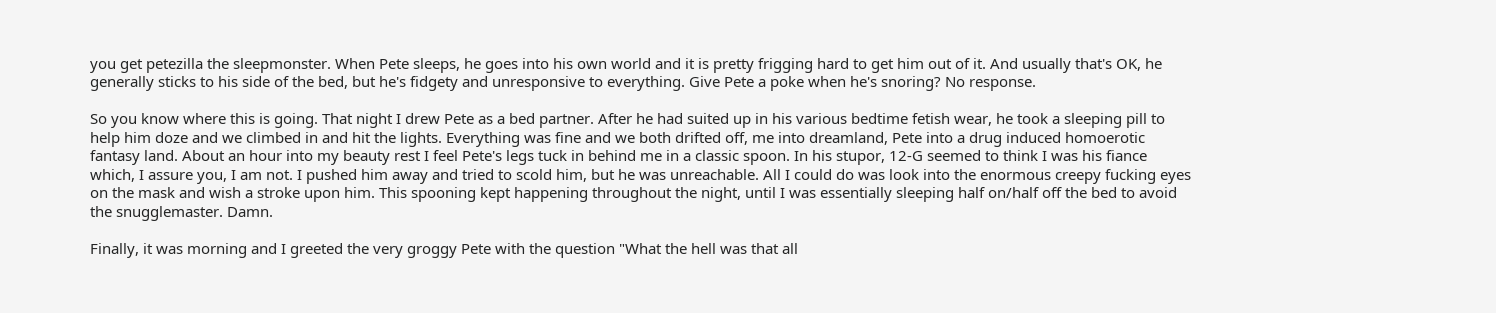you get petezilla the sleepmonster. When Pete sleeps, he goes into his own world and it is pretty frigging hard to get him out of it. And usually that's OK, he generally sticks to his side of the bed, but he's fidgety and unresponsive to everything. Give Pete a poke when he's snoring? No response.

So you know where this is going. That night I drew Pete as a bed partner. After he had suited up in his various bedtime fetish wear, he took a sleeping pill to help him doze and we climbed in and hit the lights. Everything was fine and we both drifted off, me into dreamland, Pete into a drug induced homoerotic fantasy land. About an hour into my beauty rest I feel Pete's legs tuck in behind me in a classic spoon. In his stupor, 12-G seemed to think I was his fiance which, I assure you, I am not. I pushed him away and tried to scold him, but he was unreachable. All I could do was look into the enormous creepy fucking eyes on the mask and wish a stroke upon him. This spooning kept happening throughout the night, until I was essentially sleeping half on/half off the bed to avoid the snugglemaster. Damn.

Finally, it was morning and I greeted the very groggy Pete with the question "What the hell was that all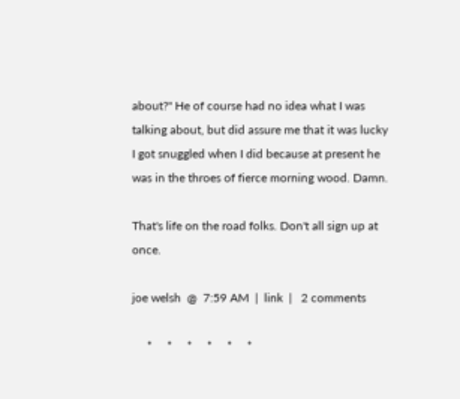about?" He of course had no idea what I was talking about, but did assure me that it was lucky I got snuggled when I did because at present he was in the throes of fierce morning wood. Damn.

That's life on the road folks. Don't all sign up at once.

joe welsh  @  7:59 AM  |  link  |   2 comments

     *     *     *     *     *     *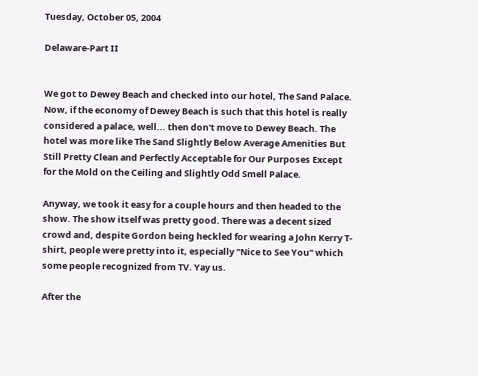Tuesday, October 05, 2004

Delaware-Part II


We got to Dewey Beach and checked into our hotel, The Sand Palace. Now, if the economy of Dewey Beach is such that this hotel is really considered a palace, well... then don't move to Dewey Beach. The hotel was more like The Sand Slightly Below Average Amenities But Still Pretty Clean and Perfectly Acceptable for Our Purposes Except for the Mold on the Ceiling and Slightly Odd Smell Palace.

Anyway, we took it easy for a couple hours and then headed to the show. The show itself was pretty good. There was a decent sized crowd and, despite Gordon being heckled for wearing a John Kerry T-shirt, people were pretty into it, especially "Nice to See You" which some people recognized from TV. Yay us.

After the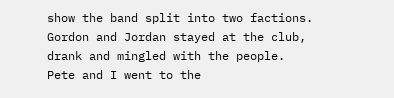show the band split into two factions. Gordon and Jordan stayed at the club, drank and mingled with the people. Pete and I went to the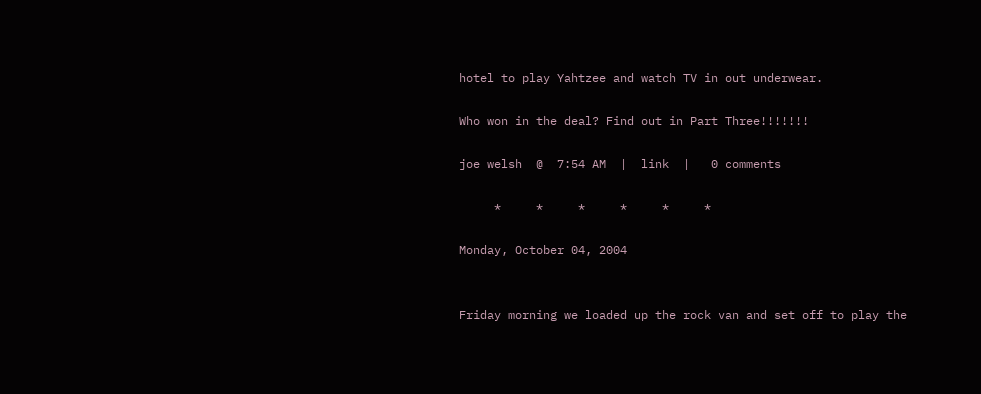hotel to play Yahtzee and watch TV in out underwear.

Who won in the deal? Find out in Part Three!!!!!!!

joe welsh  @  7:54 AM  |  link  |   0 comments

     *     *     *     *     *     *

Monday, October 04, 2004


Friday morning we loaded up the rock van and set off to play the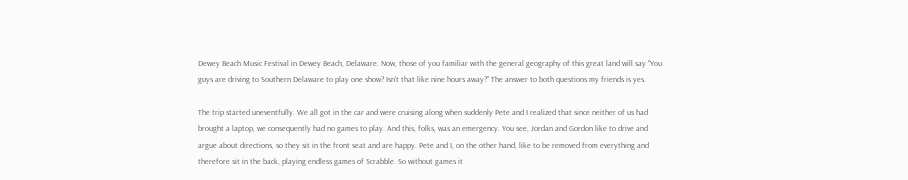Dewey Beach Music Festival in Dewey Beach, Delaware. Now, those of you familiar with the general geography of this great land will say "You guys are driving to Southern Delaware to play one show? Isn't that like nine hours away?" The answer to both questions my friends is yes.

The trip started uneventfully. We all got in the car and were cruising along when suddenly Pete and I realized that since neither of us had brought a laptop, we consequently had no games to play. And this, folks, was an emergency. You see, Jordan and Gordon like to drive and argue about directions, so they sit in the front seat and are happy. Pete and I, on the other hand, like to be removed from everything and therefore sit in the back, playing endless games of Scrabble. So without games it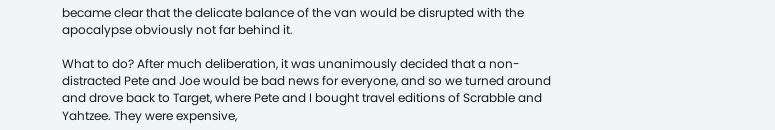became clear that the delicate balance of the van would be disrupted with the apocalypse obviously not far behind it.

What to do? After much deliberation, it was unanimously decided that a non-distracted Pete and Joe would be bad news for everyone, and so we turned around and drove back to Target, where Pete and I bought travel editions of Scrabble and Yahtzee. They were expensive,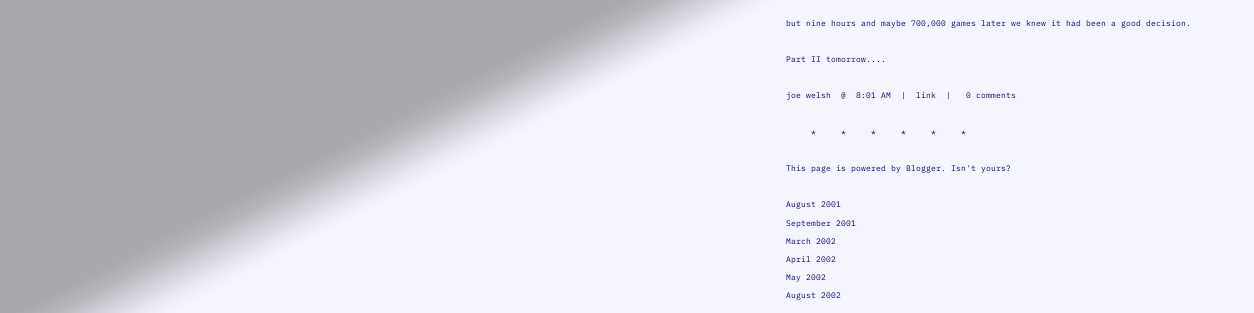but nine hours and maybe 700,000 games later we knew it had been a good decision.

Part II tomorrow....

joe welsh  @  8:01 AM  |  link  |   0 comments

     *     *     *     *     *     *

This page is powered by Blogger. Isn't yours?

August 2001
September 2001
March 2002
April 2002
May 2002
August 2002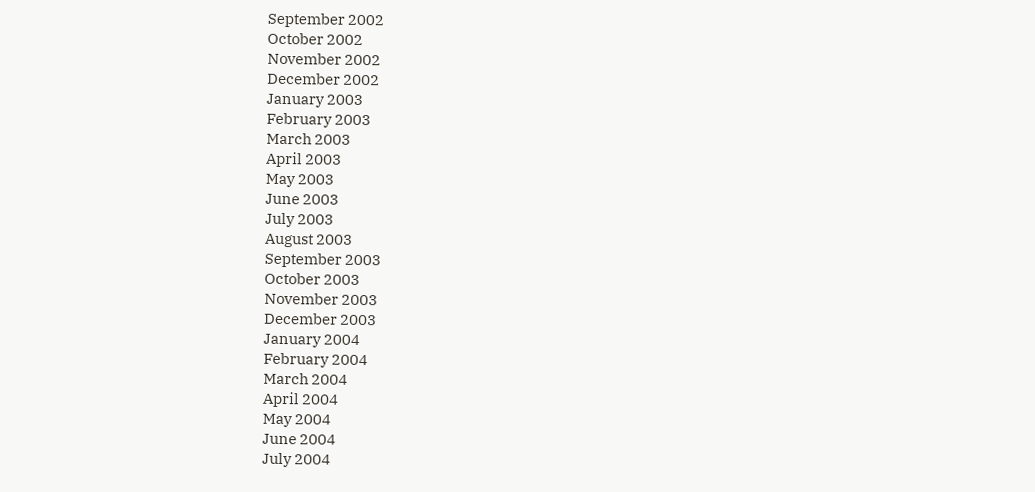September 2002
October 2002
November 2002
December 2002
January 2003
February 2003
March 2003
April 2003
May 2003
June 2003
July 2003
August 2003
September 2003
October 2003
November 2003
December 2003
January 2004
February 2004
March 2004
April 2004
May 2004
June 2004
July 2004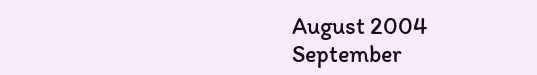August 2004
September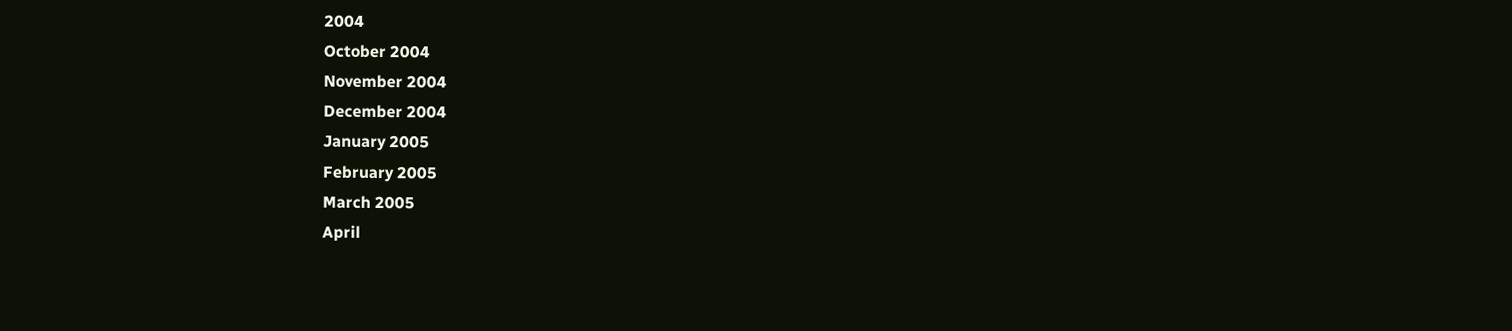2004
October 2004
November 2004
December 2004
January 2005
February 2005
March 2005
April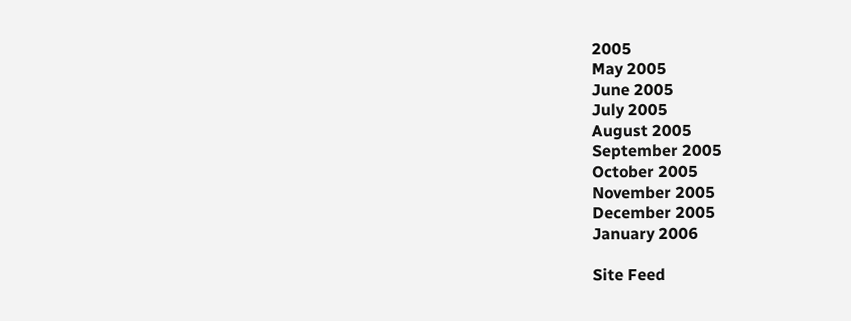2005
May 2005
June 2005
July 2005
August 2005
September 2005
October 2005
November 2005
December 2005
January 2006

Site Feed